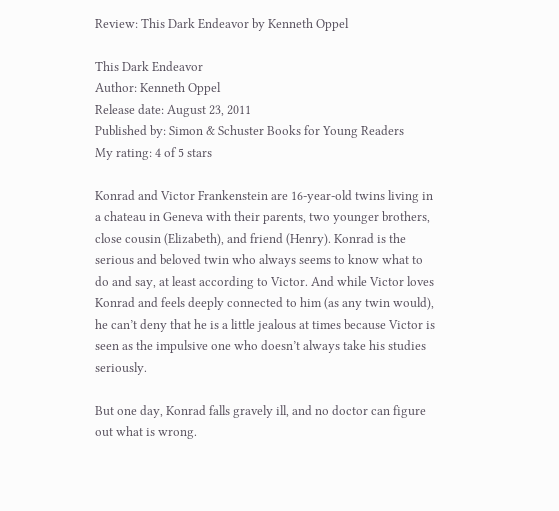Review: This Dark Endeavor by Kenneth Oppel

This Dark Endeavor
Author: Kenneth Oppel
Release date: August 23, 2011
Published by: Simon & Schuster Books for Young Readers
My rating: 4 of 5 stars

Konrad and Victor Frankenstein are 16-year-old twins living in a chateau in Geneva with their parents, two younger brothers, close cousin (Elizabeth), and friend (Henry). Konrad is the serious and beloved twin who always seems to know what to do and say, at least according to Victor. And while Victor loves Konrad and feels deeply connected to him (as any twin would), he can’t deny that he is a little jealous at times because Victor is seen as the impulsive one who doesn’t always take his studies seriously.

But one day, Konrad falls gravely ill, and no doctor can figure out what is wrong.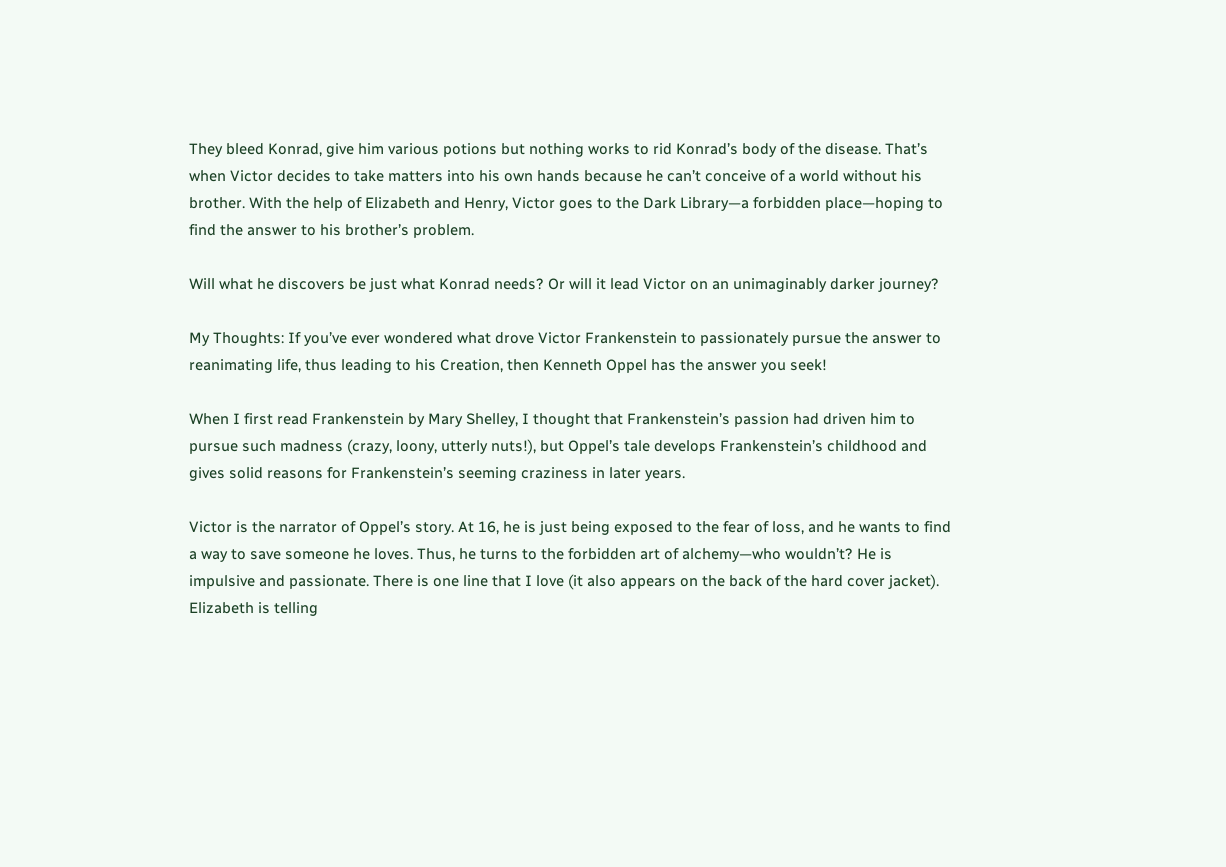They bleed Konrad, give him various potions but nothing works to rid Konrad’s body of the disease. That’s when Victor decides to take matters into his own hands because he can’t conceive of a world without his brother. With the help of Elizabeth and Henry, Victor goes to the Dark Library—a forbidden place—hoping to find the answer to his brother’s problem.

Will what he discovers be just what Konrad needs? Or will it lead Victor on an unimaginably darker journey?

My Thoughts: If you’ve ever wondered what drove Victor Frankenstein to passionately pursue the answer to reanimating life, thus leading to his Creation, then Kenneth Oppel has the answer you seek!

When I first read Frankenstein by Mary Shelley, I thought that Frankenstein’s passion had driven him to pursue such madness (crazy, loony, utterly nuts!), but Oppel’s tale develops Frankenstein’s childhood and gives solid reasons for Frankenstein’s seeming craziness in later years.

Victor is the narrator of Oppel’s story. At 16, he is just being exposed to the fear of loss, and he wants to find a way to save someone he loves. Thus, he turns to the forbidden art of alchemy—who wouldn’t? He is impulsive and passionate. There is one line that I love (it also appears on the back of the hard cover jacket). Elizabeth is telling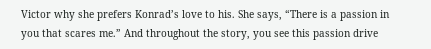Victor why she prefers Konrad’s love to his. She says, “There is a passion in you that scares me.” And throughout the story, you see this passion drive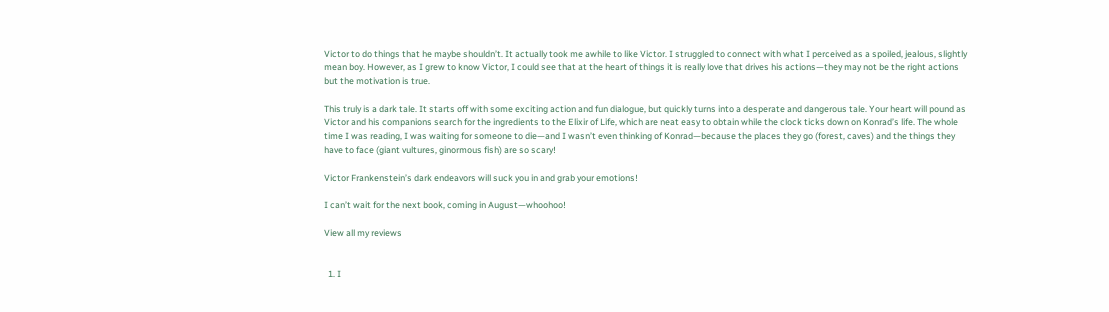Victor to do things that he maybe shouldn’t. It actually took me awhile to like Victor. I struggled to connect with what I perceived as a spoiled, jealous, slightly mean boy. However, as I grew to know Victor, I could see that at the heart of things it is really love that drives his actions—they may not be the right actions but the motivation is true.

This truly is a dark tale. It starts off with some exciting action and fun dialogue, but quickly turns into a desperate and dangerous tale. Your heart will pound as Victor and his companions search for the ingredients to the Elixir of Life, which are neat easy to obtain while the clock ticks down on Konrad’s life. The whole time I was reading, I was waiting for someone to die—and I wasn’t even thinking of Konrad—because the places they go (forest, caves) and the things they have to face (giant vultures, ginormous fish) are so scary!

Victor Frankenstein’s dark endeavors will suck you in and grab your emotions!

I can’t wait for the next book, coming in August—whoohoo!

View all my reviews


  1. I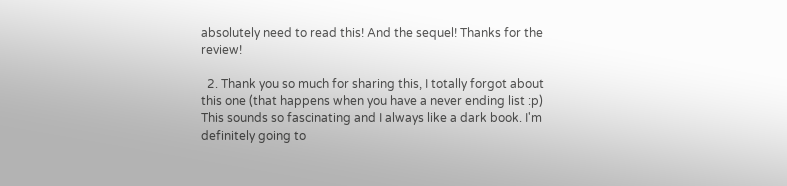absolutely need to read this! And the sequel! Thanks for the review!

  2. Thank you so much for sharing this, I totally forgot about this one (that happens when you have a never ending list :p) This sounds so fascinating and I always like a dark book. I'm definitely going to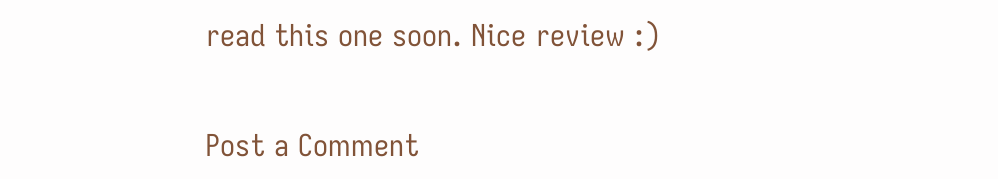read this one soon. Nice review :)


Post a Comment